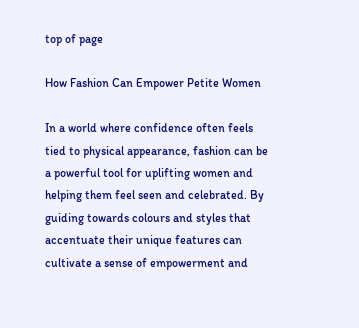top of page

How Fashion Can Empower Petite Women

In a world where confidence often feels tied to physical appearance, fashion can be a powerful tool for uplifting women and helping them feel seen and celebrated. By guiding towards colours and styles that accentuate their unique features can cultivate a sense of empowerment and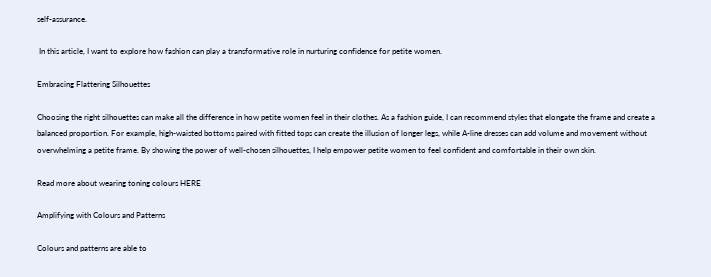self-assurance.

 In this article, I want to explore how fashion can play a transformative role in nurturing confidence for petite women.

Embracing Flattering Silhouettes

Choosing the right silhouettes can make all the difference in how petite women feel in their clothes. As a fashion guide, I can recommend styles that elongate the frame and create a balanced proportion. For example, high-waisted bottoms paired with fitted tops can create the illusion of longer legs, while A-line dresses can add volume and movement without overwhelming a petite frame. By showing the power of well-chosen silhouettes, I help empower petite women to feel confident and comfortable in their own skin.

Read more about wearing toning colours HERE

Amplifying with Colours and Patterns

Colours and patterns are able to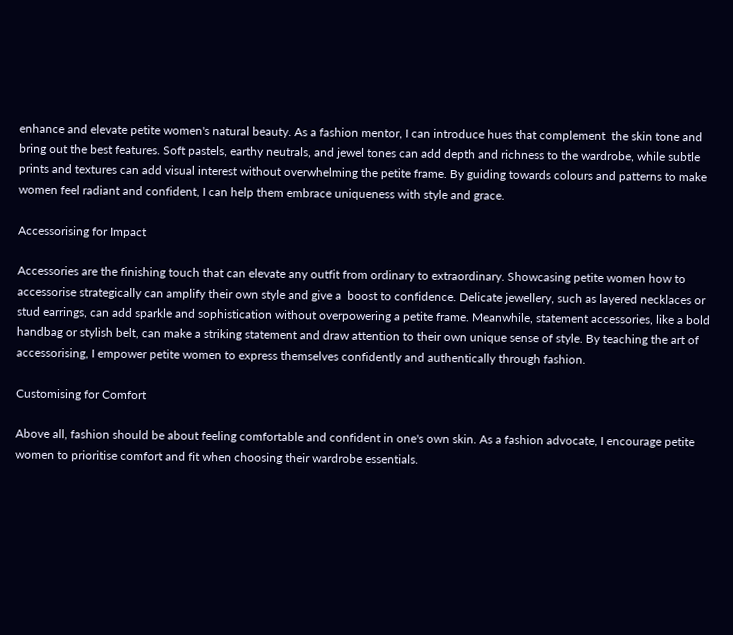enhance and elevate petite women's natural beauty. As a fashion mentor, I can introduce hues that complement  the skin tone and bring out the best features. Soft pastels, earthy neutrals, and jewel tones can add depth and richness to the wardrobe, while subtle prints and textures can add visual interest without overwhelming the petite frame. By guiding towards colours and patterns to make women feel radiant and confident, I can help them embrace uniqueness with style and grace.

Accessorising for Impact

Accessories are the finishing touch that can elevate any outfit from ordinary to extraordinary. Showcasing petite women how to accessorise strategically can amplify their own style and give a  boost to confidence. Delicate jewellery, such as layered necklaces or stud earrings, can add sparkle and sophistication without overpowering a petite frame. Meanwhile, statement accessories, like a bold handbag or stylish belt, can make a striking statement and draw attention to their own unique sense of style. By teaching the art of accessorising, I empower petite women to express themselves confidently and authentically through fashion.

Customising for Comfort

Above all, fashion should be about feeling comfortable and confident in one's own skin. As a fashion advocate, I encourage petite women to prioritise comfort and fit when choosing their wardrobe essentials.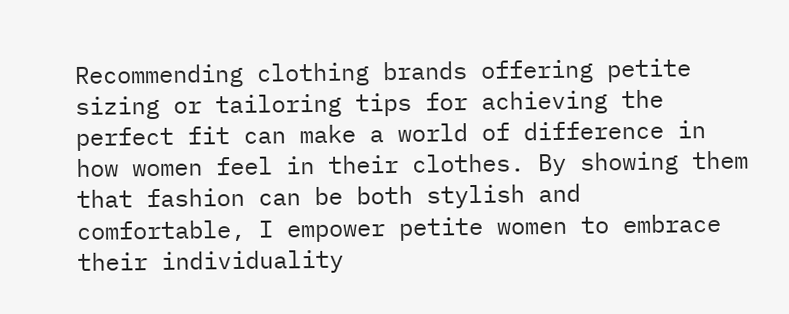Recommending clothing brands offering petite sizing or tailoring tips for achieving the perfect fit can make a world of difference in how women feel in their clothes. By showing them that fashion can be both stylish and comfortable, I empower petite women to embrace their individuality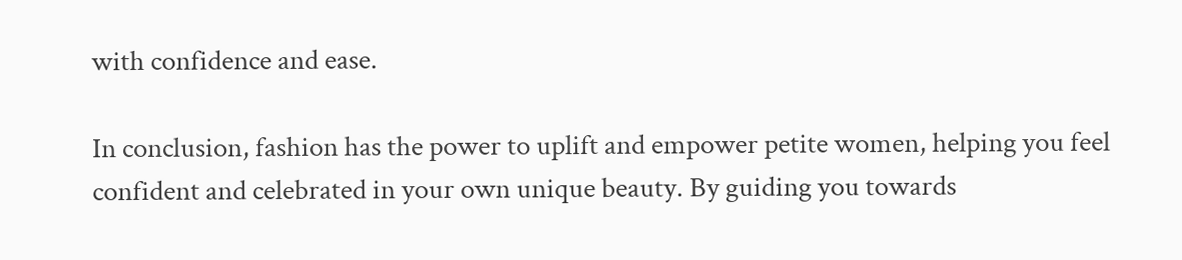with confidence and ease.

In conclusion, fashion has the power to uplift and empower petite women, helping you feel confident and celebrated in your own unique beauty. By guiding you towards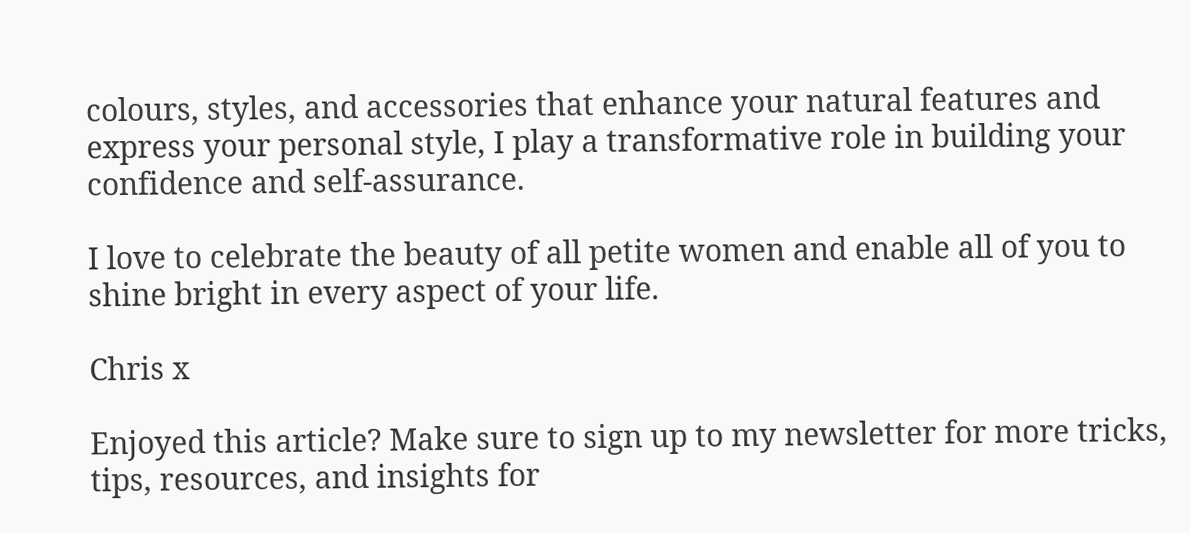colours, styles, and accessories that enhance your natural features and express your personal style, I play a transformative role in building your confidence and self-assurance.

I love to celebrate the beauty of all petite women and enable all of you to shine bright in every aspect of your life.

Chris x

Enjoyed this article? Make sure to sign up to my newsletter for more tricks, tips, resources, and insights for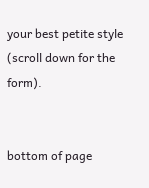your best petite style (scroll down for the form).


bottom of page